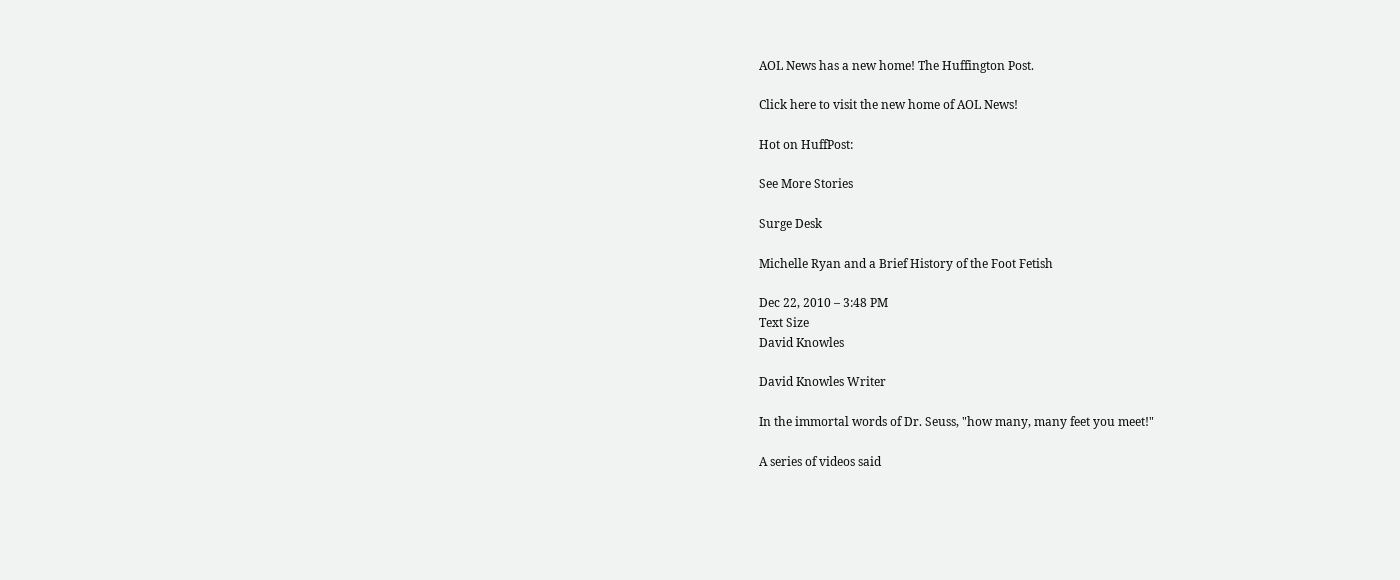AOL News has a new home! The Huffington Post.

Click here to visit the new home of AOL News!

Hot on HuffPost:

See More Stories

Surge Desk

Michelle Ryan and a Brief History of the Foot Fetish

Dec 22, 2010 – 3:48 PM
Text Size
David Knowles

David Knowles Writer

In the immortal words of Dr. Seuss, "how many, many feet you meet!"

A series of videos said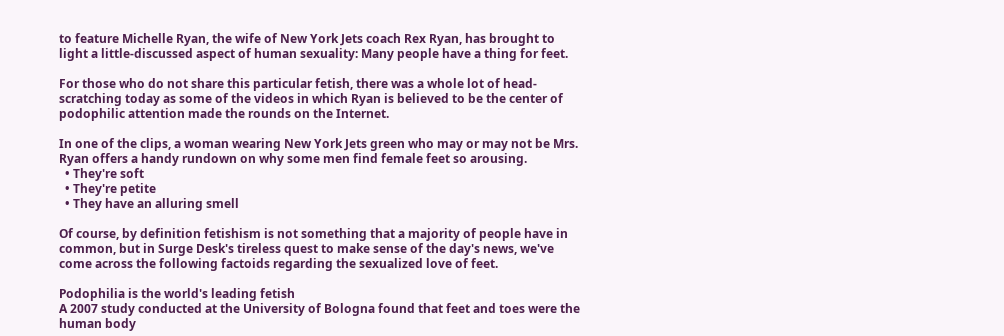to feature Michelle Ryan, the wife of New York Jets coach Rex Ryan, has brought to light a little-discussed aspect of human sexuality: Many people have a thing for feet.

For those who do not share this particular fetish, there was a whole lot of head-scratching today as some of the videos in which Ryan is believed to be the center of podophilic attention made the rounds on the Internet.

In one of the clips, a woman wearing New York Jets green who may or may not be Mrs. Ryan offers a handy rundown on why some men find female feet so arousing.
  • They're soft
  • They're petite
  • They have an alluring smell

Of course, by definition fetishism is not something that a majority of people have in common, but in Surge Desk's tireless quest to make sense of the day's news, we've come across the following factoids regarding the sexualized love of feet.

Podophilia is the world's leading fetish
A 2007 study conducted at the University of Bologna found that feet and toes were the human body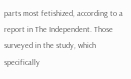parts most fetishized, according to a report in The Independent. Those surveyed in the study, which specifically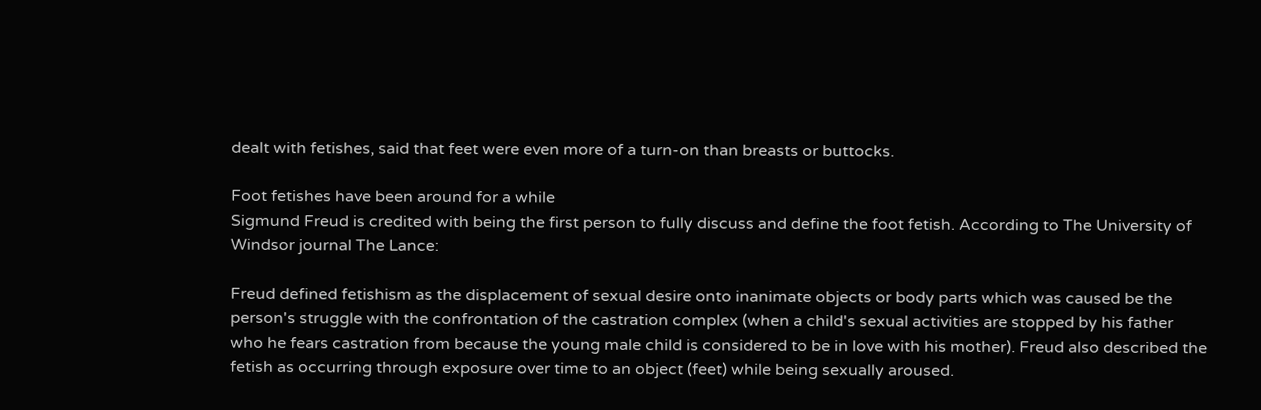dealt with fetishes, said that feet were even more of a turn-on than breasts or buttocks.

Foot fetishes have been around for a while
Sigmund Freud is credited with being the first person to fully discuss and define the foot fetish. According to The University of Windsor journal The Lance:

Freud defined fetishism as the displacement of sexual desire onto inanimate objects or body parts which was caused be the person's struggle with the confrontation of the castration complex (when a child's sexual activities are stopped by his father who he fears castration from because the young male child is considered to be in love with his mother). Freud also described the fetish as occurring through exposure over time to an object (feet) while being sexually aroused.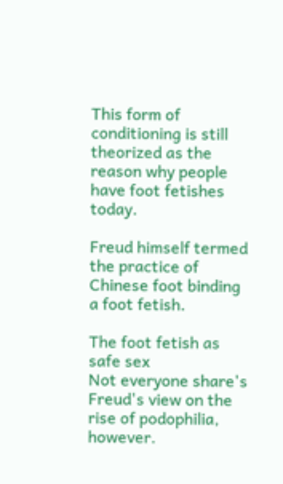This form of conditioning is still theorized as the reason why people have foot fetishes today.

Freud himself termed the practice of Chinese foot binding a foot fetish.

The foot fetish as safe sex
Not everyone share's Freud's view on the rise of podophilia, however.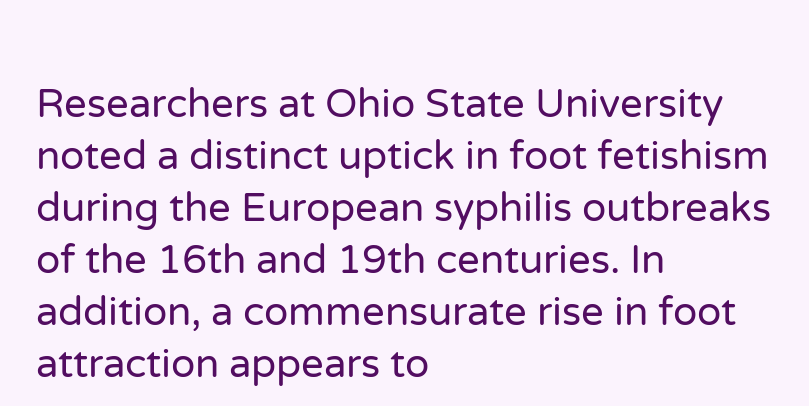Researchers at Ohio State University noted a distinct uptick in foot fetishism during the European syphilis outbreaks of the 16th and 19th centuries. In addition, a commensurate rise in foot attraction appears to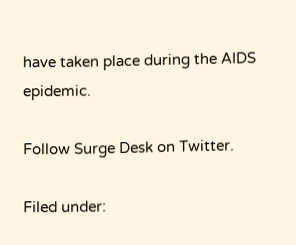have taken place during the AIDS epidemic.

Follow Surge Desk on Twitter.

Filed under: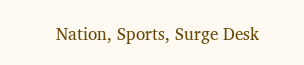Nation, Sports, Surge Desk